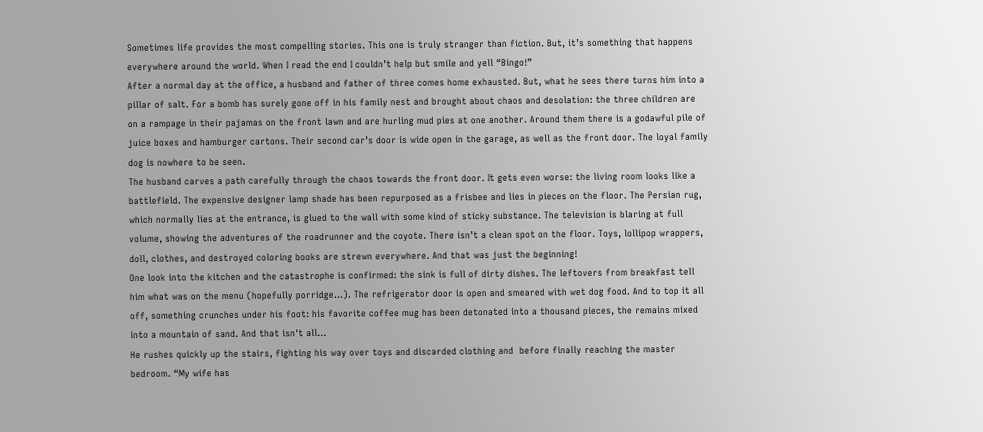Sometimes life provides the most compelling stories. This one is truly stranger than fiction. But, it’s something that happens everywhere around the world. When I read the end I couldn’t help but smile and yell “Bingo!”
After a normal day at the office, a husband and father of three comes home exhausted. But, what he sees there turns him into a pillar of salt. For a bomb has surely gone off in his family nest and brought about chaos and desolation: the three children are on a rampage in their pajamas on the front lawn and are hurling mud pies at one another. Around them there is a godawful pile of juice boxes and hamburger cartons. Their second car’s door is wide open in the garage, as well as the front door. The loyal family dog is nowhere to be seen.
The husband carves a path carefully through the chaos towards the front door. It gets even worse: the living room looks like a battlefield. The expensive designer lamp shade has been repurposed as a frisbee and lies in pieces on the floor. The Persian rug, which normally lies at the entrance, is glued to the wall with some kind of sticky substance. The television is blaring at full volume, showing the adventures of the roadrunner and the coyote. There isn’t a clean spot on the floor. Toys, lollipop wrappers, doll, clothes, and destroyed coloring books are strewn everywhere. And that was just the beginning!
One look into the kitchen and the catastrophe is confirmed: the sink is full of dirty dishes. The leftovers from breakfast tell him what was on the menu (hopefully porridge…). The refrigerator door is open and smeared with wet dog food. And to top it all off, something crunches under his foot: his favorite coffee mug has been detonated into a thousand pieces, the remains mixed into a mountain of sand. And that isn't all…
He rushes quickly up the stairs, fighting his way over toys and discarded clothing and  before finally reaching the master bedroom. “My wife has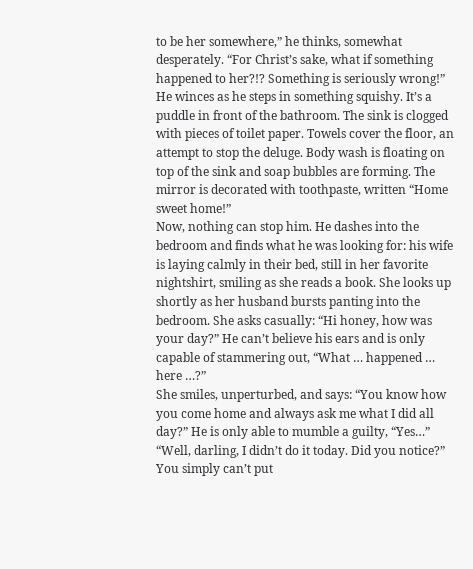to be her somewhere,” he thinks, somewhat desperately. “For Christ’s sake, what if something happened to her?!? Something is seriously wrong!”
He winces as he steps in something squishy. It’s a puddle in front of the bathroom. The sink is clogged with pieces of toilet paper. Towels cover the floor, an attempt to stop the deluge. Body wash is floating on top of the sink and soap bubbles are forming. The mirror is decorated with toothpaste, written “Home sweet home!”
Now, nothing can stop him. He dashes into the bedroom and finds what he was looking for: his wife is laying calmly in their bed, still in her favorite nightshirt, smiling as she reads a book. She looks up shortly as her husband bursts panting into the bedroom. She asks casually: “Hi honey, how was your day?” He can’t believe his ears and is only capable of stammering out, “What … happened … here …?”
She smiles, unperturbed, and says: “You know how you come home and always ask me what I did all day?” He is only able to mumble a guilty, “Yes…”
“Well, darling, I didn’t do it today. Did you notice?”
You simply can’t put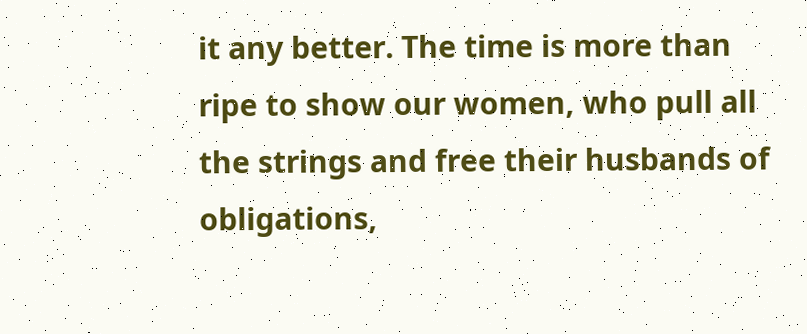it any better. The time is more than ripe to show our women, who pull all the strings and free their husbands of obligations,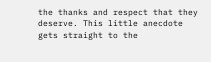the thanks and respect that they deserve. This little anecdote gets straight to the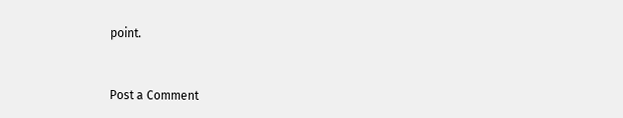point.


Post a Comment